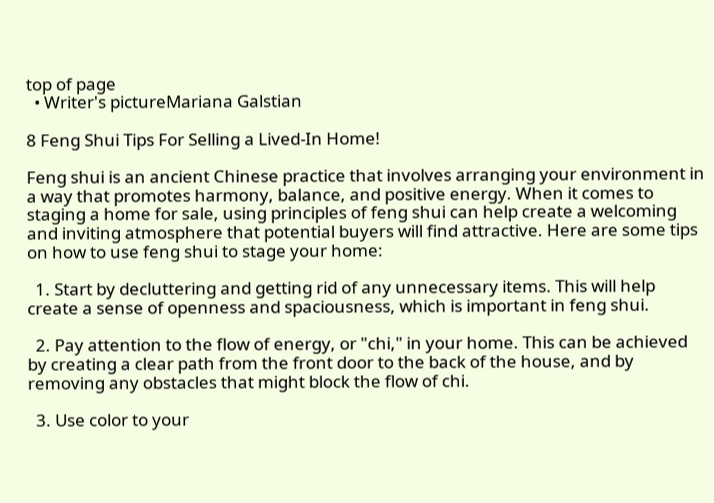top of page
  • Writer's pictureMariana Galstian

8 Feng Shui Tips For Selling a Lived-In Home!

Feng shui is an ancient Chinese practice that involves arranging your environment in a way that promotes harmony, balance, and positive energy. When it comes to staging a home for sale, using principles of feng shui can help create a welcoming and inviting atmosphere that potential buyers will find attractive. Here are some tips on how to use feng shui to stage your home:

  1. Start by decluttering and getting rid of any unnecessary items. This will help create a sense of openness and spaciousness, which is important in feng shui.

  2. Pay attention to the flow of energy, or "chi," in your home. This can be achieved by creating a clear path from the front door to the back of the house, and by removing any obstacles that might block the flow of chi.

  3. Use color to your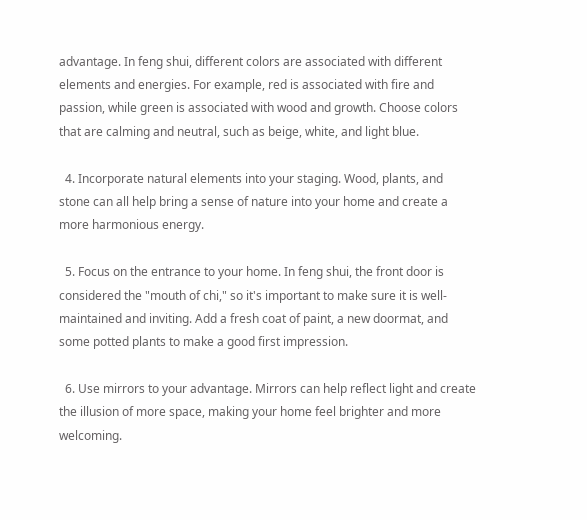advantage. In feng shui, different colors are associated with different elements and energies. For example, red is associated with fire and passion, while green is associated with wood and growth. Choose colors that are calming and neutral, such as beige, white, and light blue.

  4. Incorporate natural elements into your staging. Wood, plants, and stone can all help bring a sense of nature into your home and create a more harmonious energy.

  5. Focus on the entrance to your home. In feng shui, the front door is considered the "mouth of chi," so it's important to make sure it is well-maintained and inviting. Add a fresh coat of paint, a new doormat, and some potted plants to make a good first impression.

  6. Use mirrors to your advantage. Mirrors can help reflect light and create the illusion of more space, making your home feel brighter and more welcoming.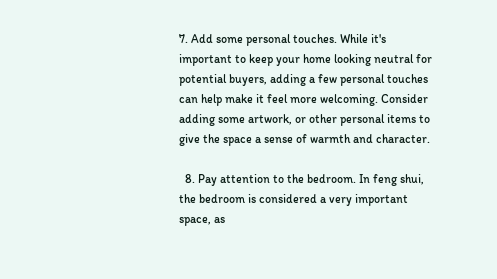7. Add some personal touches. While it's important to keep your home looking neutral for potential buyers, adding a few personal touches can help make it feel more welcoming. Consider adding some artwork, or other personal items to give the space a sense of warmth and character.

  8. Pay attention to the bedroom. In feng shui, the bedroom is considered a very important space, as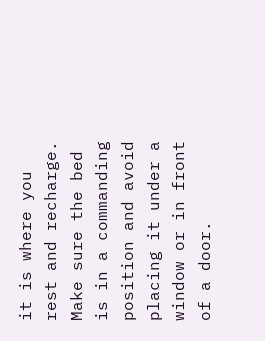it is where you rest and recharge. Make sure the bed is in a commanding position and avoid placing it under a window or in front of a door.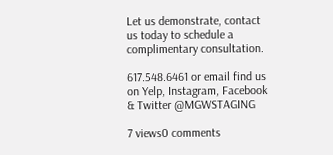Let us demonstrate, contact us today to schedule a complimentary consultation.

617.548.6461 or email find us on Yelp, Instagram, Facebook & Twitter @MGWSTAGING

7 views0 comments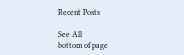Recent Posts

See All
bottom of page